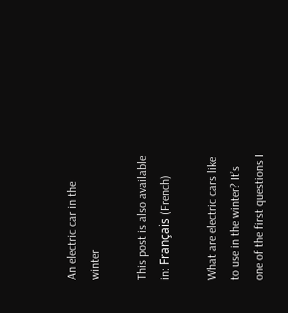An electric car in the winter

This post is also available in: Français (French)

What are electric cars like to use in the winter? It’s one of the first questions I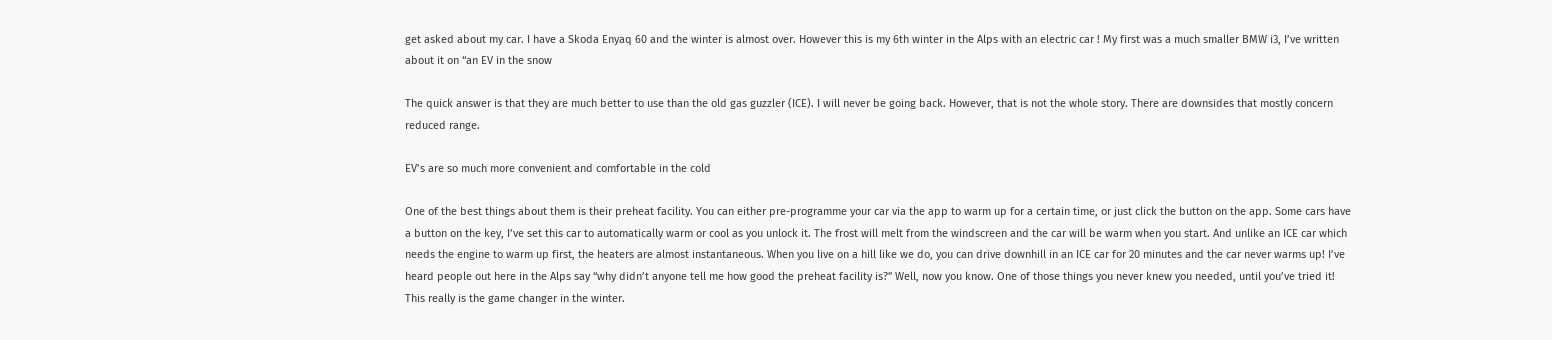get asked about my car. I have a Skoda Enyaq 60 and the winter is almost over. However this is my 6th winter in the Alps with an electric car ! My first was a much smaller BMW i3, I’ve written about it on “an EV in the snow

The quick answer is that they are much better to use than the old gas guzzler (ICE). I will never be going back. However, that is not the whole story. There are downsides that mostly concern reduced range.

EV’s are so much more convenient and comfortable in the cold

One of the best things about them is their preheat facility. You can either pre-programme your car via the app to warm up for a certain time, or just click the button on the app. Some cars have a button on the key, I’ve set this car to automatically warm or cool as you unlock it. The frost will melt from the windscreen and the car will be warm when you start. And unlike an ICE car which needs the engine to warm up first, the heaters are almost instantaneous. When you live on a hill like we do, you can drive downhill in an ICE car for 20 minutes and the car never warms up! I’ve heard people out here in the Alps say “why didn’t anyone tell me how good the preheat facility is?” Well, now you know. One of those things you never knew you needed, until you’ve tried it! This really is the game changer in the winter.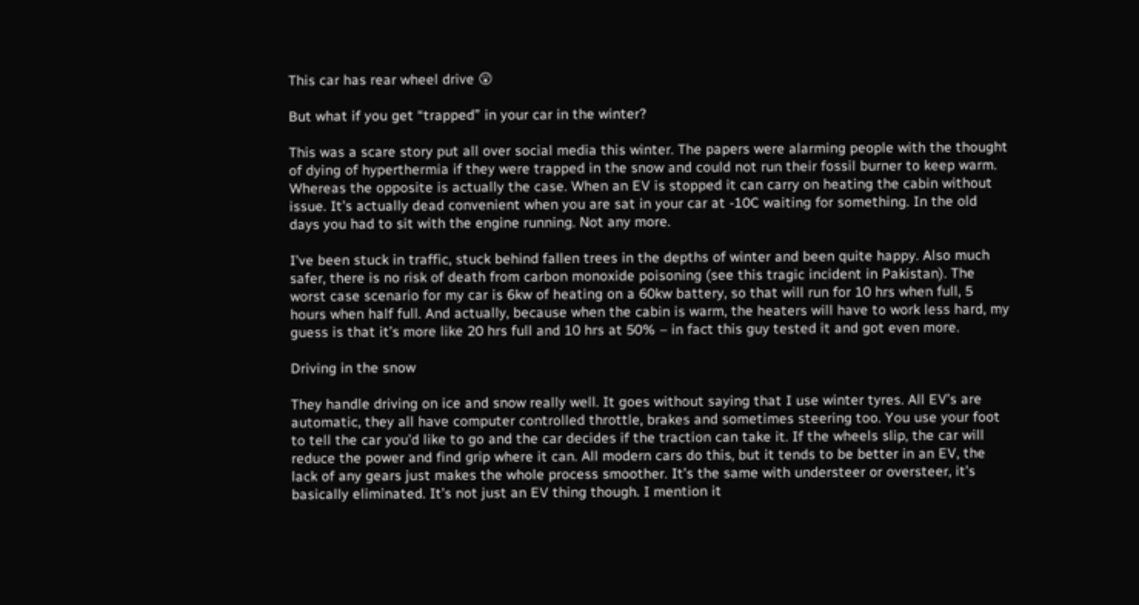This car has rear wheel drive 😲

But what if you get “trapped” in your car in the winter?

This was a scare story put all over social media this winter. The papers were alarming people with the thought of dying of hyperthermia if they were trapped in the snow and could not run their fossil burner to keep warm. Whereas the opposite is actually the case. When an EV is stopped it can carry on heating the cabin without issue. It’s actually dead convenient when you are sat in your car at -10C waiting for something. In the old days you had to sit with the engine running. Not any more.

I’ve been stuck in traffic, stuck behind fallen trees in the depths of winter and been quite happy. Also much safer, there is no risk of death from carbon monoxide poisoning (see this tragic incident in Pakistan). The worst case scenario for my car is 6kw of heating on a 60kw battery, so that will run for 10 hrs when full, 5 hours when half full. And actually, because when the cabin is warm, the heaters will have to work less hard, my guess is that it’s more like 20 hrs full and 10 hrs at 50% – in fact this guy tested it and got even more.

Driving in the snow

They handle driving on ice and snow really well. It goes without saying that I use winter tyres. All EV’s are automatic, they all have computer controlled throttle, brakes and sometimes steering too. You use your foot to tell the car you’d like to go and the car decides if the traction can take it. If the wheels slip, the car will reduce the power and find grip where it can. All modern cars do this, but it tends to be better in an EV, the lack of any gears just makes the whole process smoother. It’s the same with understeer or oversteer, it’s basically eliminated. It’s not just an EV thing though. I mention it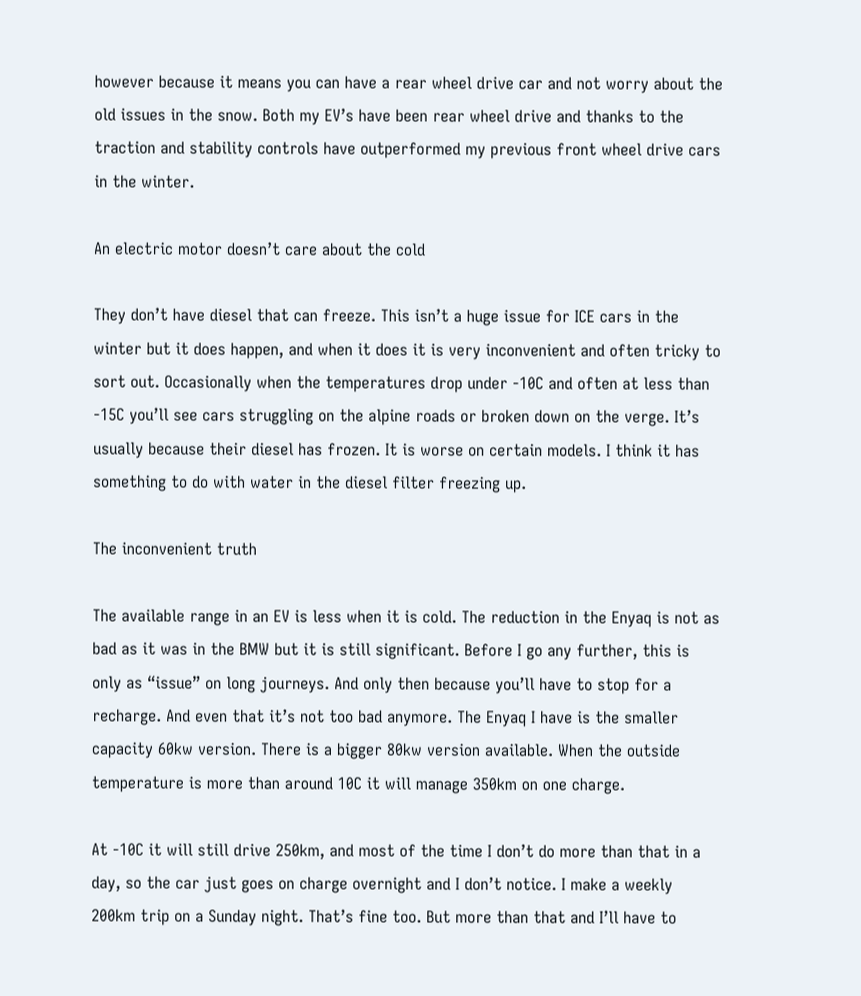however because it means you can have a rear wheel drive car and not worry about the old issues in the snow. Both my EV’s have been rear wheel drive and thanks to the traction and stability controls have outperformed my previous front wheel drive cars in the winter.

An electric motor doesn’t care about the cold

They don’t have diesel that can freeze. This isn’t a huge issue for ICE cars in the winter but it does happen, and when it does it is very inconvenient and often tricky to sort out. Occasionally when the temperatures drop under -10C and often at less than -15C you’ll see cars struggling on the alpine roads or broken down on the verge. It’s usually because their diesel has frozen. It is worse on certain models. I think it has something to do with water in the diesel filter freezing up.

The inconvenient truth

The available range in an EV is less when it is cold. The reduction in the Enyaq is not as bad as it was in the BMW but it is still significant. Before I go any further, this is only as “issue” on long journeys. And only then because you’ll have to stop for a recharge. And even that it’s not too bad anymore. The Enyaq I have is the smaller capacity 60kw version. There is a bigger 80kw version available. When the outside temperature is more than around 10C it will manage 350km on one charge.

At -10C it will still drive 250km, and most of the time I don’t do more than that in a day, so the car just goes on charge overnight and I don’t notice. I make a weekly 200km trip on a Sunday night. That’s fine too. But more than that and I’ll have to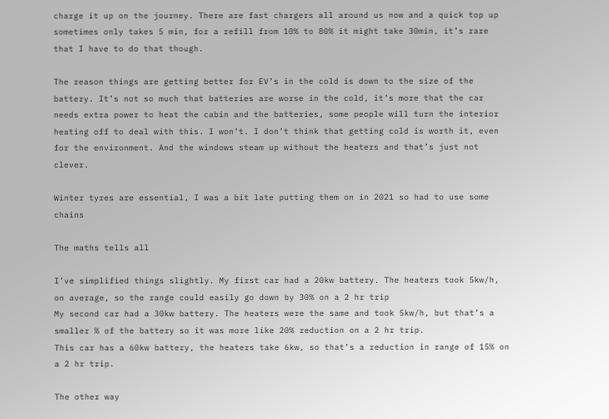charge it up on the journey. There are fast chargers all around us now and a quick top up sometimes only takes 5 min, for a refill from 10% to 80% it might take 30min, it’s rare that I have to do that though.

The reason things are getting better for EV’s in the cold is down to the size of the battery. It’s not so much that batteries are worse in the cold, it’s more that the car needs extra power to heat the cabin and the batteries, some people will turn the interior heating off to deal with this. I won’t. I don’t think that getting cold is worth it, even for the environment. And the windows steam up without the heaters and that’s just not clever.

Winter tyres are essential, I was a bit late putting them on in 2021 so had to use some chains

The maths tells all

I’ve simplified things slightly. My first car had a 20kw battery. The heaters took 5kw/h, on average, so the range could easily go down by 30% on a 2 hr trip
My second car had a 30kw battery. The heaters were the same and took 5kw/h, but that’s a smaller % of the battery so it was more like 20% reduction on a 2 hr trip.
This car has a 60kw battery, the heaters take 6kw, so that’s a reduction in range of 15% on a 2 hr trip.

The other way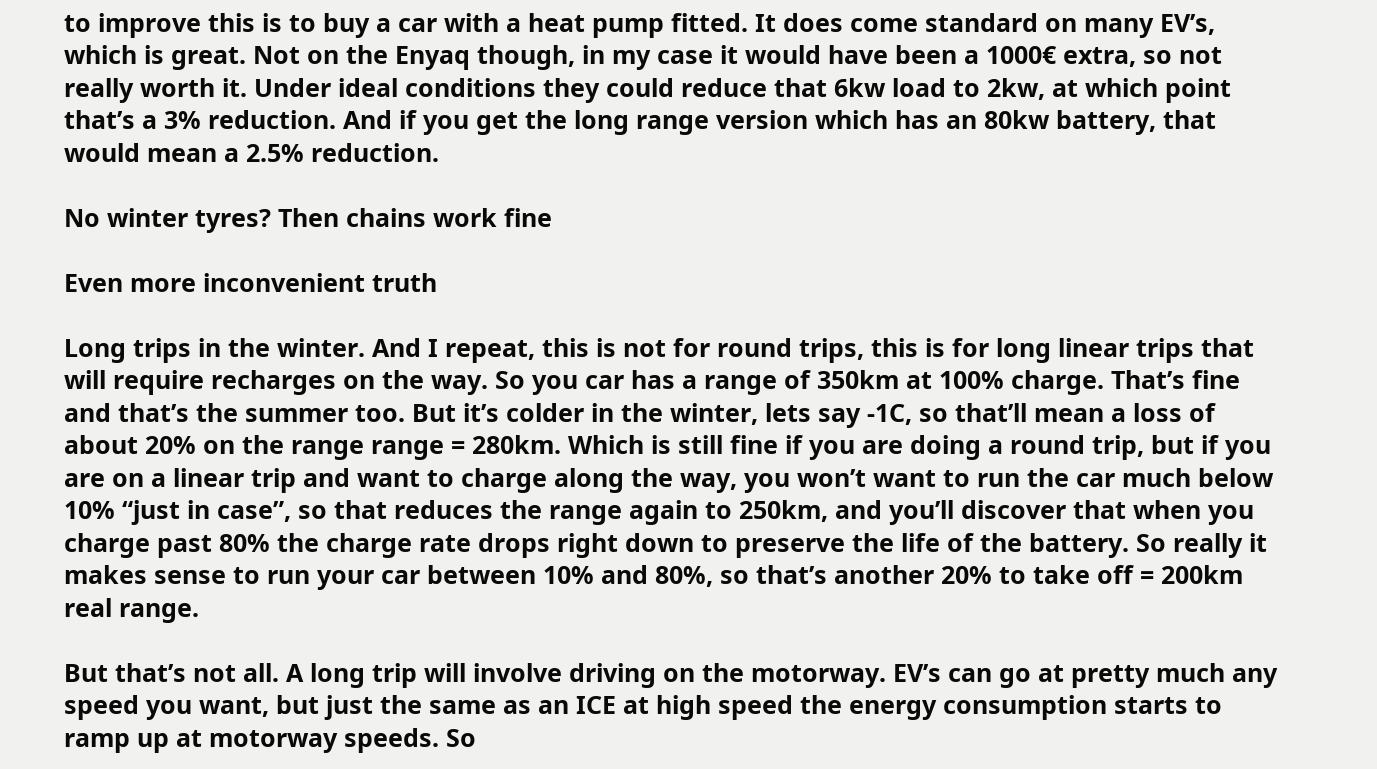to improve this is to buy a car with a heat pump fitted. It does come standard on many EV’s, which is great. Not on the Enyaq though, in my case it would have been a 1000€ extra, so not really worth it. Under ideal conditions they could reduce that 6kw load to 2kw, at which point that’s a 3% reduction. And if you get the long range version which has an 80kw battery, that would mean a 2.5% reduction.

No winter tyres? Then chains work fine

Even more inconvenient truth

Long trips in the winter. And I repeat, this is not for round trips, this is for long linear trips that will require recharges on the way. So you car has a range of 350km at 100% charge. That’s fine and that’s the summer too. But it’s colder in the winter, lets say -1C, so that’ll mean a loss of about 20% on the range range = 280km. Which is still fine if you are doing a round trip, but if you are on a linear trip and want to charge along the way, you won’t want to run the car much below 10% “just in case”, so that reduces the range again to 250km, and you’ll discover that when you charge past 80% the charge rate drops right down to preserve the life of the battery. So really it makes sense to run your car between 10% and 80%, so that’s another 20% to take off = 200km real range.

But that’s not all. A long trip will involve driving on the motorway. EV’s can go at pretty much any speed you want, but just the same as an ICE at high speed the energy consumption starts to ramp up at motorway speeds. So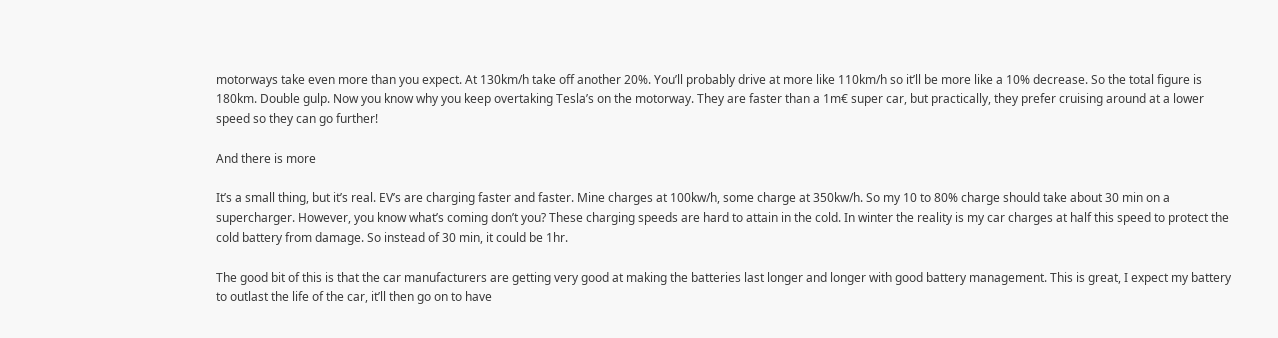motorways take even more than you expect. At 130km/h take off another 20%. You’ll probably drive at more like 110km/h so it’ll be more like a 10% decrease. So the total figure is 180km. Double gulp. Now you know why you keep overtaking Tesla’s on the motorway. They are faster than a 1m€ super car, but practically, they prefer cruising around at a lower speed so they can go further!

And there is more

It’s a small thing, but it’s real. EV’s are charging faster and faster. Mine charges at 100kw/h, some charge at 350kw/h. So my 10 to 80% charge should take about 30 min on a supercharger. However, you know what’s coming don’t you? These charging speeds are hard to attain in the cold. In winter the reality is my car charges at half this speed to protect the cold battery from damage. So instead of 30 min, it could be 1hr.

The good bit of this is that the car manufacturers are getting very good at making the batteries last longer and longer with good battery management. This is great, I expect my battery to outlast the life of the car, it’ll then go on to have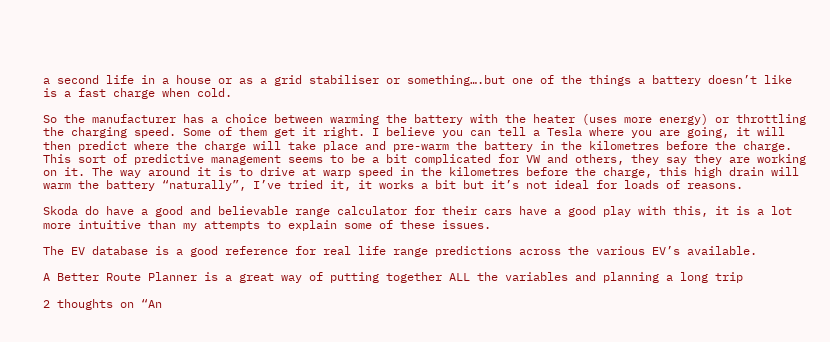a second life in a house or as a grid stabiliser or something….but one of the things a battery doesn’t like is a fast charge when cold.

So the manufacturer has a choice between warming the battery with the heater (uses more energy) or throttling the charging speed. Some of them get it right. I believe you can tell a Tesla where you are going, it will then predict where the charge will take place and pre-warm the battery in the kilometres before the charge. This sort of predictive management seems to be a bit complicated for VW and others, they say they are working on it. The way around it is to drive at warp speed in the kilometres before the charge, this high drain will warm the battery “naturally”, I’ve tried it, it works a bit but it’s not ideal for loads of reasons.

Skoda do have a good and believable range calculator for their cars have a good play with this, it is a lot more intuitive than my attempts to explain some of these issues.

The EV database is a good reference for real life range predictions across the various EV’s available.

A Better Route Planner is a great way of putting together ALL the variables and planning a long trip

2 thoughts on “An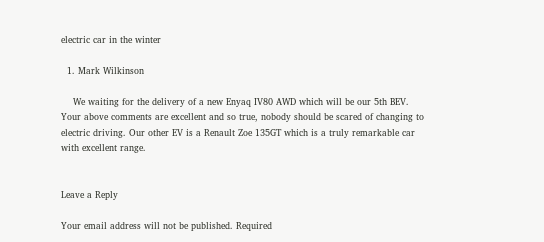electric car in the winter

  1. Mark Wilkinson

    We waiting for the delivery of a new Enyaq IV80 AWD which will be our 5th BEV. Your above comments are excellent and so true, nobody should be scared of changing to electric driving. Our other EV is a Renault Zoe 135GT which is a truly remarkable car with excellent range.


Leave a Reply

Your email address will not be published. Required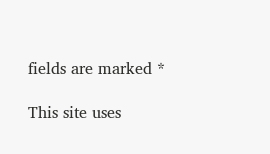fields are marked *

This site uses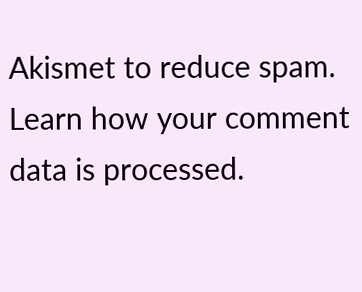Akismet to reduce spam. Learn how your comment data is processed.